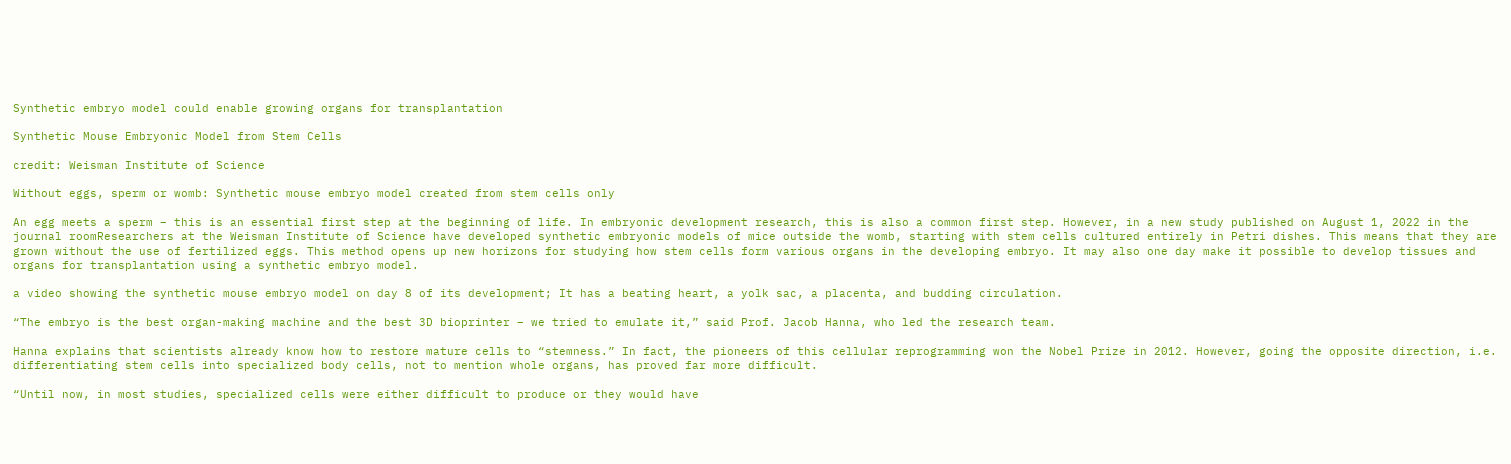Synthetic embryo model could enable growing organs for transplantation

Synthetic Mouse Embryonic Model from Stem Cells

credit: Weisman Institute of Science

Without eggs, sperm or womb: Synthetic mouse embryo model created from stem cells only

An egg meets a sperm – this is an essential first step at the beginning of life. In embryonic development research, this is also a common first step. However, in a new study published on August 1, 2022 in the journal roomResearchers at the Weisman Institute of Science have developed synthetic embryonic models of mice outside the womb, starting with stem cells cultured entirely in Petri dishes. This means that they are grown without the use of fertilized eggs. This method opens up new horizons for studying how stem cells form various organs in the developing embryo. It may also one day make it possible to develop tissues and organs for transplantation using a synthetic embryo model.

a video showing the synthetic mouse embryo model on day 8 of its development; It has a beating heart, a yolk sac, a placenta, and budding circulation.

“The embryo is the best organ-making machine and the best 3D bioprinter – we tried to emulate it,” said Prof. Jacob Hanna, who led the research team.

Hanna explains that scientists already know how to restore mature cells to “stemness.” In fact, the pioneers of this cellular reprogramming won the Nobel Prize in 2012. However, going the opposite direction, i.e. differentiating stem cells into specialized body cells, not to mention whole organs, has proved far more difficult.

“Until now, in most studies, specialized cells were either difficult to produce or they would have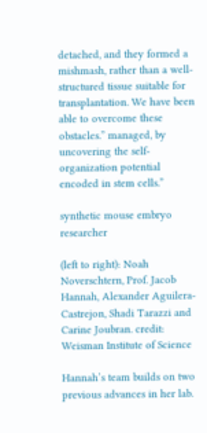detached, and they formed a mishmash, rather than a well-structured tissue suitable for transplantation. We have been able to overcome these obstacles.” managed, by uncovering the self-organization potential encoded in stem cells.”

synthetic mouse embryo researcher

(left to right): Noah Noverschtern, Prof. Jacob Hannah, Alexander Aguilera-Castrejon, Shadi Tarazzi and Carine Joubran. credit: Weisman Institute of Science

Hannah’s team builds on two previous advances in her lab.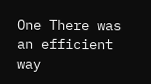One There was an efficient way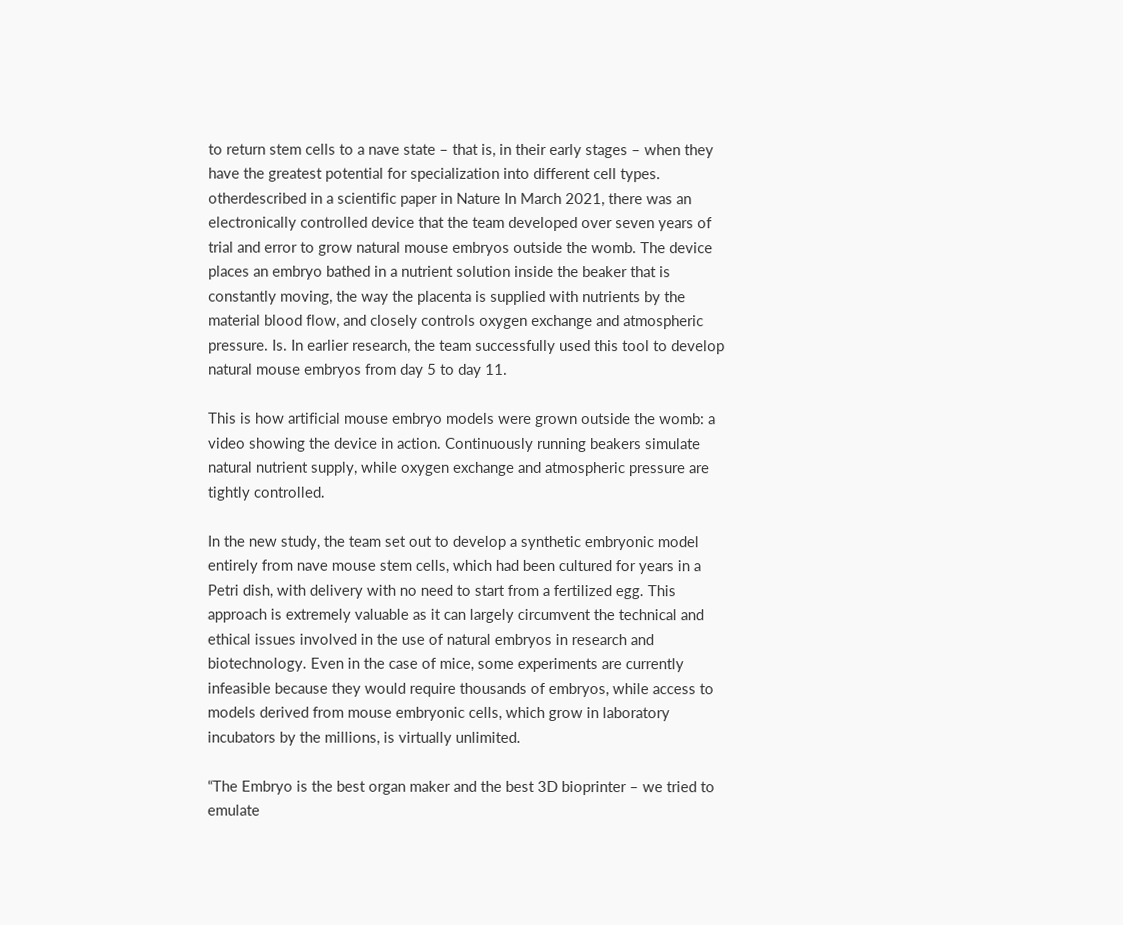to return stem cells to a nave state – that is, in their early stages – when they have the greatest potential for specialization into different cell types. otherdescribed in a scientific paper in Nature In March 2021, there was an electronically controlled device that the team developed over seven years of trial and error to grow natural mouse embryos outside the womb. The device places an embryo bathed in a nutrient solution inside the beaker that is constantly moving, the way the placenta is supplied with nutrients by the material blood flow, and closely controls oxygen exchange and atmospheric pressure. Is. In earlier research, the team successfully used this tool to develop natural mouse embryos from day 5 to day 11.

This is how artificial mouse embryo models were grown outside the womb: a video showing the device in action. Continuously running beakers simulate natural nutrient supply, while oxygen exchange and atmospheric pressure are tightly controlled.

In the new study, the team set out to develop a synthetic embryonic model entirely from nave mouse stem cells, which had been cultured for years in a Petri dish, with delivery with no need to start from a fertilized egg. This approach is extremely valuable as it can largely circumvent the technical and ethical issues involved in the use of natural embryos in research and biotechnology. Even in the case of mice, some experiments are currently infeasible because they would require thousands of embryos, while access to models derived from mouse embryonic cells, which grow in laboratory incubators by the millions, is virtually unlimited.

“The Embryo is the best organ maker and the best 3D bioprinter – we tried to emulate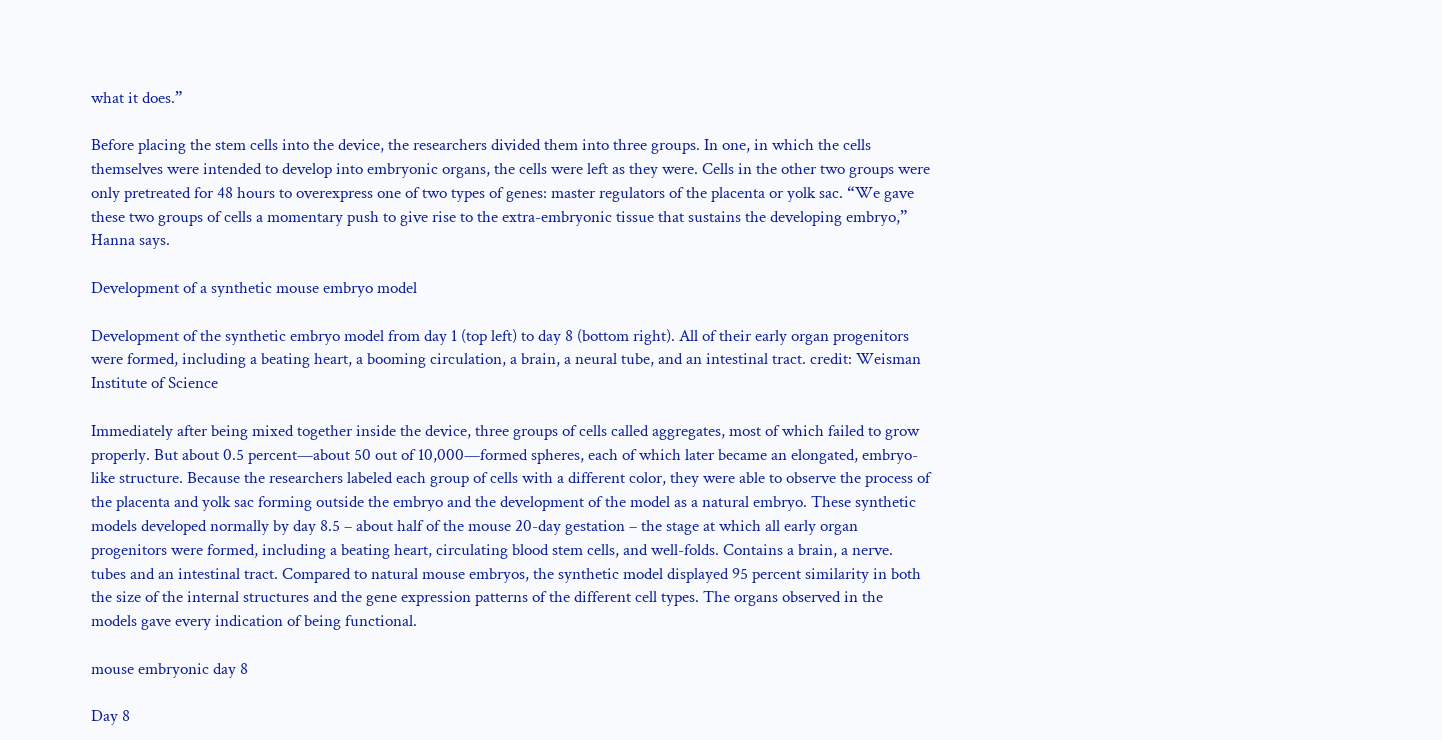what it does.”

Before placing the stem cells into the device, the researchers divided them into three groups. In one, in which the cells themselves were intended to develop into embryonic organs, the cells were left as they were. Cells in the other two groups were only pretreated for 48 hours to overexpress one of two types of genes: master regulators of the placenta or yolk sac. “We gave these two groups of cells a momentary push to give rise to the extra-embryonic tissue that sustains the developing embryo,” Hanna says.

Development of a synthetic mouse embryo model

Development of the synthetic embryo model from day 1 (top left) to day 8 (bottom right). All of their early organ progenitors were formed, including a beating heart, a booming circulation, a brain, a neural tube, and an intestinal tract. credit: Weisman Institute of Science

Immediately after being mixed together inside the device, three groups of cells called aggregates, most of which failed to grow properly. But about 0.5 percent—about 50 out of 10,000—formed spheres, each of which later became an elongated, embryo-like structure. Because the researchers labeled each group of cells with a different color, they were able to observe the process of the placenta and yolk sac forming outside the embryo and the development of the model as a natural embryo. These synthetic models developed normally by day 8.5 – about half of the mouse 20-day gestation – the stage at which all early organ progenitors were formed, including a beating heart, circulating blood stem cells, and well-folds. Contains a brain, a nerve. tubes and an intestinal tract. Compared to natural mouse embryos, the synthetic model displayed 95 percent similarity in both the size of the internal structures and the gene expression patterns of the different cell types. The organs observed in the models gave every indication of being functional.

mouse embryonic day 8

Day 8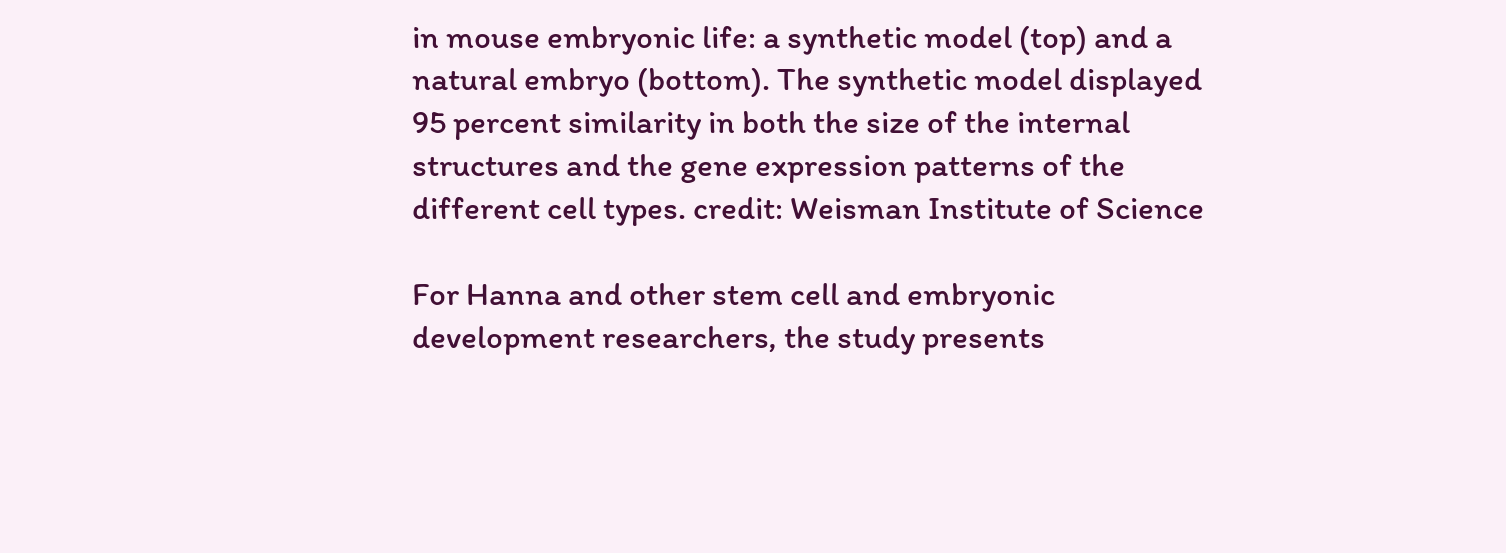in mouse embryonic life: a synthetic model (top) and a natural embryo (bottom). The synthetic model displayed 95 percent similarity in both the size of the internal structures and the gene expression patterns of the different cell types. credit: Weisman Institute of Science

For Hanna and other stem cell and embryonic development researchers, the study presents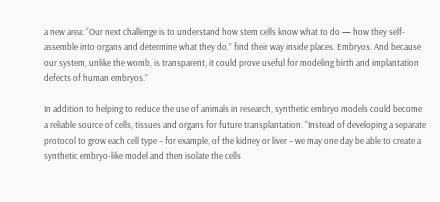a new area: “Our next challenge is to understand how stem cells know what to do — how they self-assemble into organs and determine what they do.” find their way inside places. Embryos. And because our system, unlike the womb, is transparent, it could prove useful for modeling birth and implantation defects of human embryos.”

In addition to helping to reduce the use of animals in research, synthetic embryo models could become a reliable source of cells, tissues and organs for future transplantation. “Instead of developing a separate protocol to grow each cell type – for example, of the kidney or liver – we may one day be able to create a synthetic embryo-like model and then isolate the cells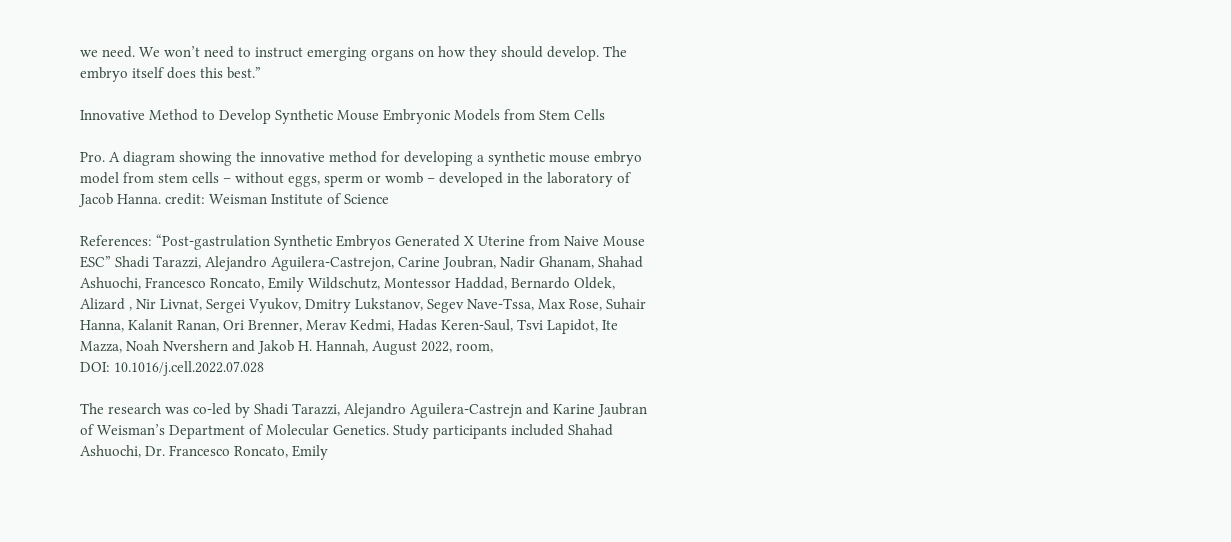we need. We won’t need to instruct emerging organs on how they should develop. The embryo itself does this best.”

Innovative Method to Develop Synthetic Mouse Embryonic Models from Stem Cells

Pro. A diagram showing the innovative method for developing a synthetic mouse embryo model from stem cells – without eggs, sperm or womb – developed in the laboratory of Jacob Hanna. credit: Weisman Institute of Science

References: “Post-gastrulation Synthetic Embryos Generated X Uterine from Naive Mouse ESC” Shadi Tarazzi, Alejandro Aguilera-Castrejon, Carine Joubran, Nadir Ghanam, Shahad Ashuochi, Francesco Roncato, Emily Wildschutz, Montessor Haddad, Bernardo Oldek, Alizard , Nir Livnat, Sergei Vyukov, Dmitry Lukstanov, Segev Nave-Tssa, Max Rose, Suhair Hanna, Kalanit Ranan, Ori Brenner, Merav Kedmi, Hadas Keren-Saul, Tsvi Lapidot, Ite Mazza, Noah Nvershern and Jakob H. Hannah, August 2022, room,
DOI: 10.1016/j.cell.2022.07.028

The research was co-led by Shadi Tarazzi, Alejandro Aguilera-Castrejn and Karine Jaubran of Weisman’s Department of Molecular Genetics. Study participants included Shahad Ashuochi, Dr. Francesco Roncato, Emily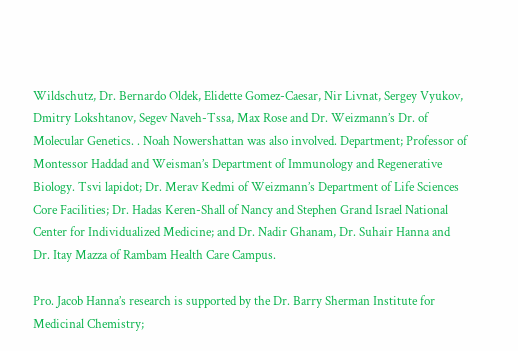Wildschutz, Dr. Bernardo Oldek, Elidette Gomez-Caesar, Nir Livnat, Sergey Vyukov, Dmitry Lokshtanov, Segev Naveh-Tssa, Max Rose and Dr. Weizmann’s Dr. of Molecular Genetics. . Noah Nowershattan was also involved. Department; Professor of Montessor Haddad and Weisman’s Department of Immunology and Regenerative Biology. Tsvi lapidot; Dr. Merav Kedmi of Weizmann’s Department of Life Sciences Core Facilities; Dr. Hadas Keren-Shall of Nancy and Stephen Grand Israel National Center for Individualized Medicine; and Dr. Nadir Ghanam, Dr. Suhair Hanna and Dr. Itay Mazza of Rambam Health Care Campus.

Pro. Jacob Hanna’s research is supported by the Dr. Barry Sherman Institute for Medicinal Chemistry;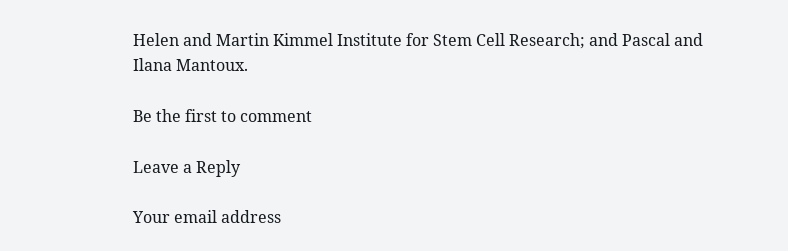Helen and Martin Kimmel Institute for Stem Cell Research; and Pascal and Ilana Mantoux.

Be the first to comment

Leave a Reply

Your email address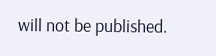will not be published.